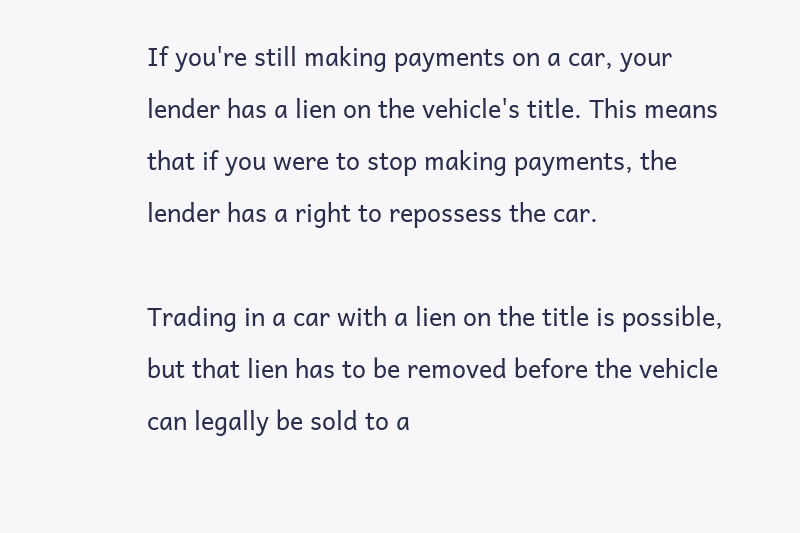If you're still making payments on a car, your lender has a lien on the vehicle's title. This means that if you were to stop making payments, the lender has a right to repossess the car.

Trading in a car with a lien on the title is possible, but that lien has to be removed before the vehicle can legally be sold to a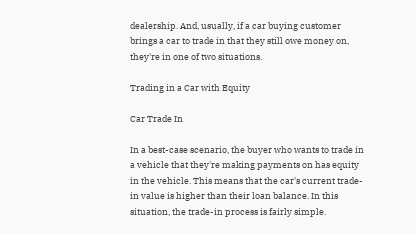dealership. And, usually, if a car buying customer brings a car to trade in that they still owe money on, they're in one of two situations.

Trading in a Car with Equity

Car Trade In

In a best-case scenario, the buyer who wants to trade in a vehicle that they're making payments on has equity in the vehicle. This means that the car's current trade-in value is higher than their loan balance. In this situation, the trade-in process is fairly simple.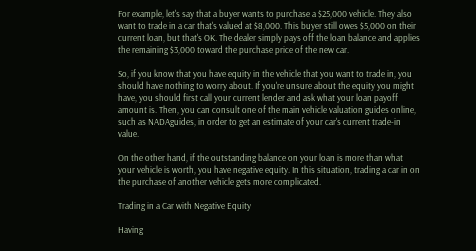For example, let's say that a buyer wants to purchase a $25,000 vehicle. They also want to trade in a car that's valued at $8,000. This buyer still owes $5,000 on their current loan, but that's OK. The dealer simply pays off the loan balance and applies the remaining $3,000 toward the purchase price of the new car.

So, if you know that you have equity in the vehicle that you want to trade in, you should have nothing to worry about. If you're unsure about the equity you might have, you should first call your current lender and ask what your loan payoff amount is. Then, you can consult one of the main vehicle valuation guides online, such as NADAguides, in order to get an estimate of your car's current trade-in value.

On the other hand, if the outstanding balance on your loan is more than what your vehicle is worth, you have negative equity. In this situation, trading a car in on the purchase of another vehicle gets more complicated.

Trading in a Car with Negative Equity

Having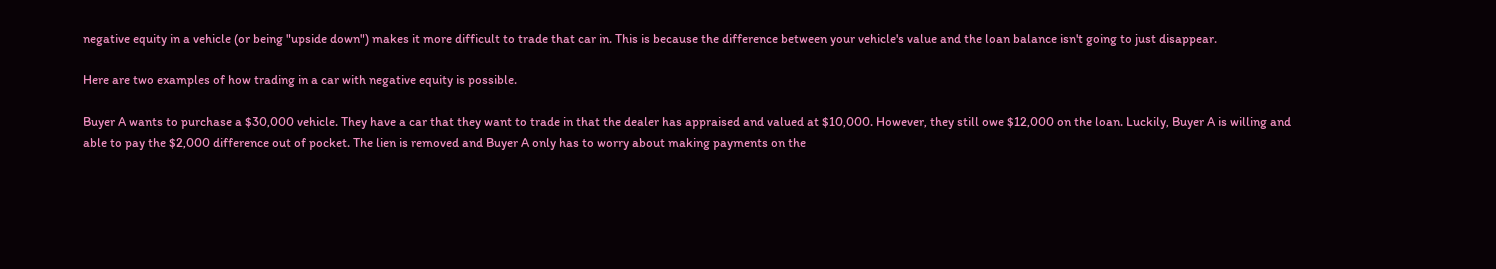negative equity in a vehicle (or being "upside down") makes it more difficult to trade that car in. This is because the difference between your vehicle's value and the loan balance isn't going to just disappear.

Here are two examples of how trading in a car with negative equity is possible.

Buyer A wants to purchase a $30,000 vehicle. They have a car that they want to trade in that the dealer has appraised and valued at $10,000. However, they still owe $12,000 on the loan. Luckily, Buyer A is willing and able to pay the $2,000 difference out of pocket. The lien is removed and Buyer A only has to worry about making payments on the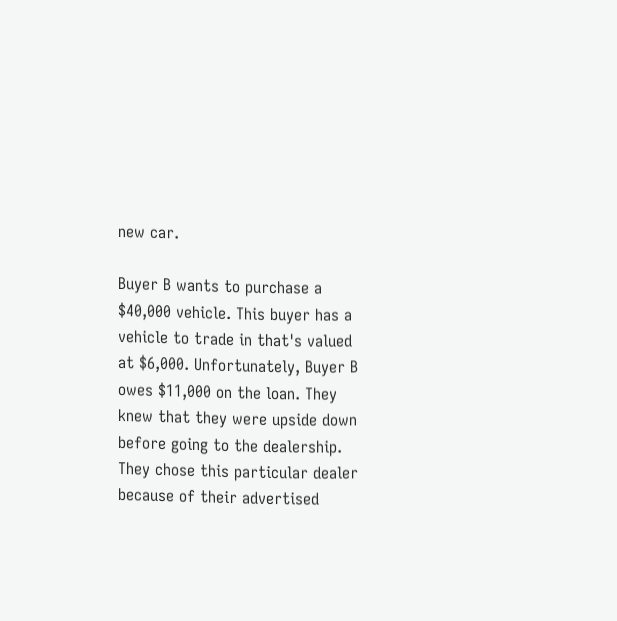new car.

Buyer B wants to purchase a $40,000 vehicle. This buyer has a vehicle to trade in that's valued at $6,000. Unfortunately, Buyer B owes $11,000 on the loan. They knew that they were upside down before going to the dealership. They chose this particular dealer because of their advertised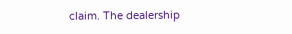claim. The dealership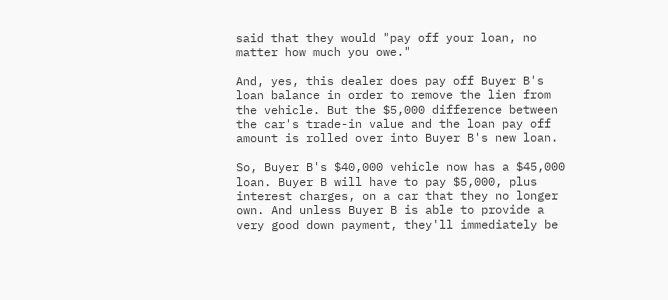said that they would "pay off your loan, no matter how much you owe."

And, yes, this dealer does pay off Buyer B's loan balance in order to remove the lien from the vehicle. But the $5,000 difference between the car's trade-in value and the loan pay off amount is rolled over into Buyer B's new loan.

So, Buyer B's $40,000 vehicle now has a $45,000 loan. Buyer B will have to pay $5,000, plus interest charges, on a car that they no longer own. And unless Buyer B is able to provide a very good down payment, they'll immediately be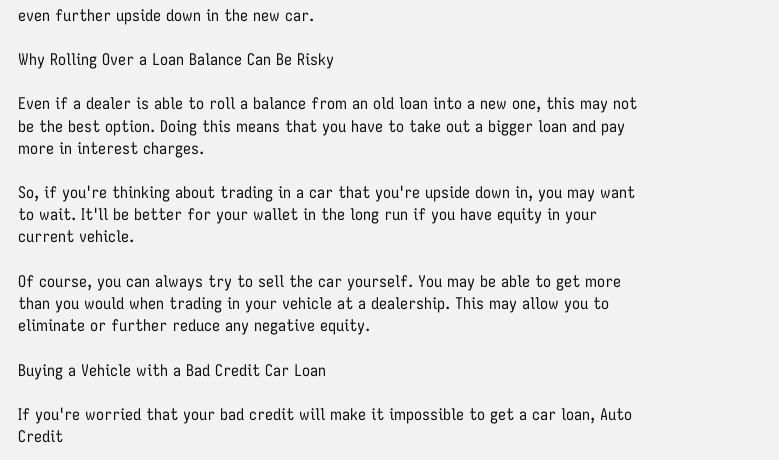even further upside down in the new car.

Why Rolling Over a Loan Balance Can Be Risky

Even if a dealer is able to roll a balance from an old loan into a new one, this may not be the best option. Doing this means that you have to take out a bigger loan and pay more in interest charges.

So, if you're thinking about trading in a car that you're upside down in, you may want to wait. It'll be better for your wallet in the long run if you have equity in your current vehicle.

Of course, you can always try to sell the car yourself. You may be able to get more than you would when trading in your vehicle at a dealership. This may allow you to eliminate or further reduce any negative equity.

Buying a Vehicle with a Bad Credit Car Loan

If you're worried that your bad credit will make it impossible to get a car loan, Auto Credit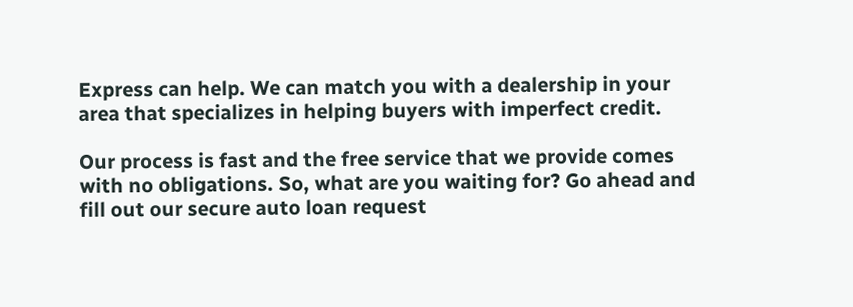Express can help. We can match you with a dealership in your area that specializes in helping buyers with imperfect credit.

Our process is fast and the free service that we provide comes with no obligations. So, what are you waiting for? Go ahead and fill out our secure auto loan request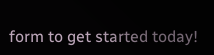form to get started today!